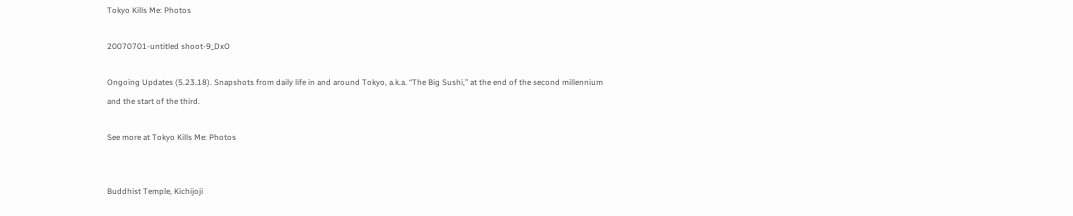Tokyo Kills Me: Photos

20070701-untitled shoot-9_DxO

Ongoing Updates (5.23.18). Snapshots from daily life in and around Tokyo, a.k.a. “The Big Sushi,” at the end of the second millennium and the start of the third.

See more at Tokyo Kills Me: Photos


Buddhist Temple, Kichijoji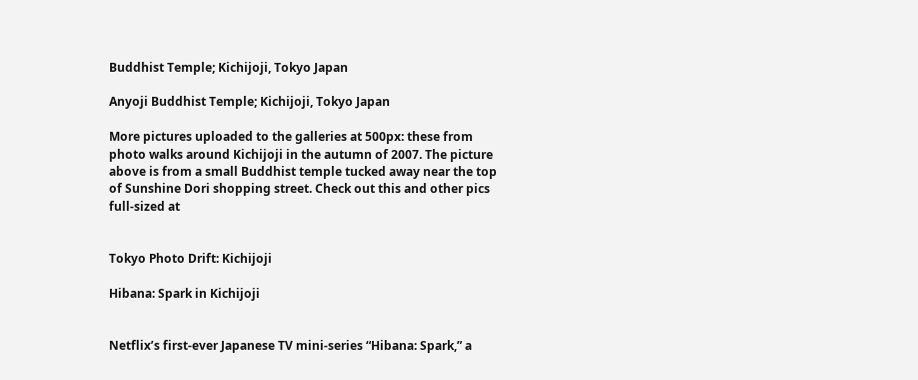Buddhist Temple; Kichijoji, Tokyo Japan

Anyoji Buddhist Temple; Kichijoji, Tokyo Japan

More pictures uploaded to the galleries at 500px: these from photo walks around Kichijoji in the autumn of 2007. The picture above is from a small Buddhist temple tucked away near the top of Sunshine Dori shopping street. Check out this and other pics full-sized at


Tokyo Photo Drift: Kichijoji

Hibana: Spark in Kichijoji


Netflix’s first-ever Japanese TV mini-series “Hibana: Spark,” a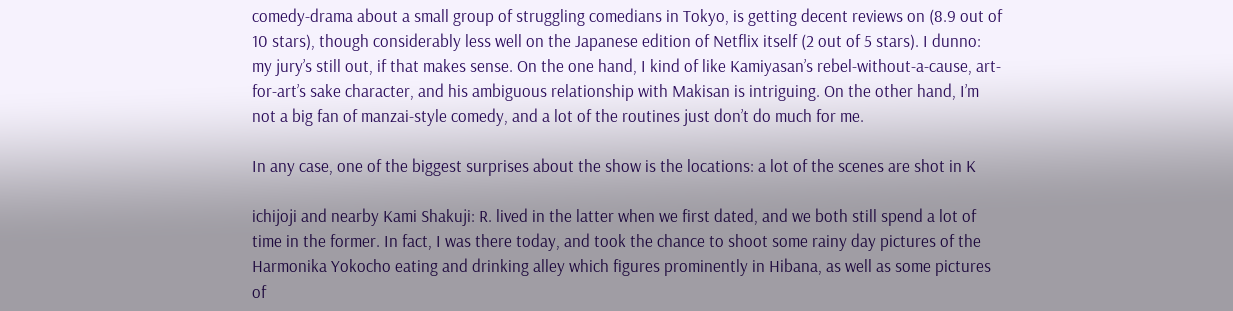comedy-drama about a small group of struggling comedians in Tokyo, is getting decent reviews on (8.9 out of 10 stars), though considerably less well on the Japanese edition of Netflix itself (2 out of 5 stars). I dunno: my jury’s still out, if that makes sense. On the one hand, I kind of like Kamiyasan’s rebel-without-a-cause, art-for-art’s sake character, and his ambiguous relationship with Makisan is intriguing. On the other hand, I’m not a big fan of manzai-style comedy, and a lot of the routines just don’t do much for me.

In any case, one of the biggest surprises about the show is the locations: a lot of the scenes are shot in K

ichijoji and nearby Kami Shakuji: R. lived in the latter when we first dated, and we both still spend a lot of time in the former. In fact, I was there today, and took the chance to shoot some rainy day pictures of the Harmonika Yokocho eating and drinking alley which figures prominently in Hibana, as well as some pictures of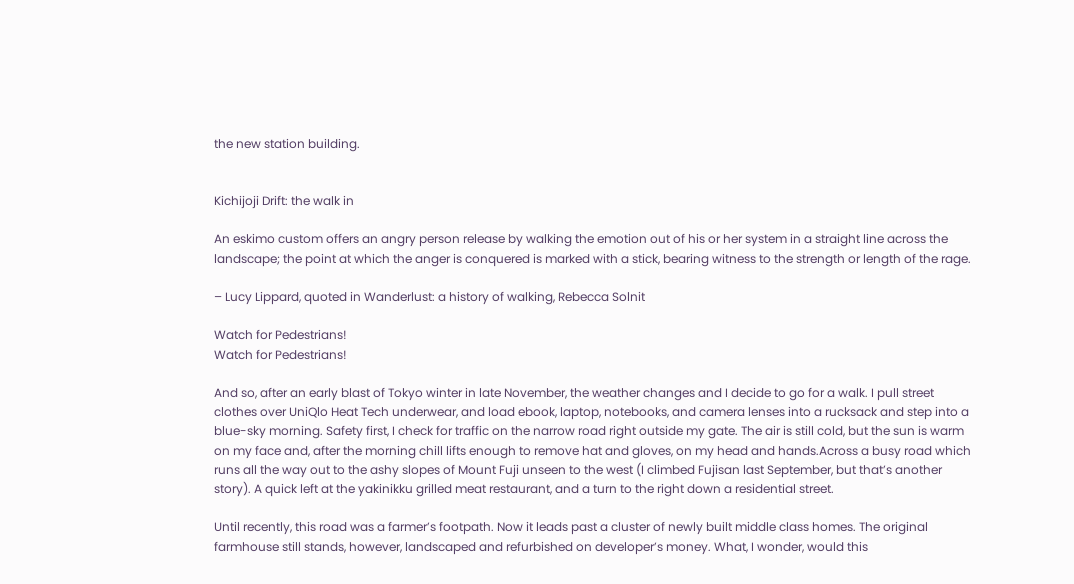the new station building.


Kichijoji Drift: the walk in

An eskimo custom offers an angry person release by walking the emotion out of his or her system in a straight line across the landscape; the point at which the anger is conquered is marked with a stick, bearing witness to the strength or length of the rage.

– Lucy Lippard, quoted in Wanderlust: a history of walking, Rebecca Solnit

Watch for Pedestrians!
Watch for Pedestrians!

And so, after an early blast of Tokyo winter in late November, the weather changes and I decide to go for a walk. I pull street clothes over UniQlo Heat Tech underwear, and load ebook, laptop, notebooks, and camera lenses into a rucksack and step into a blue-sky morning. Safety first, I check for traffic on the narrow road right outside my gate. The air is still cold, but the sun is warm on my face and, after the morning chill lifts enough to remove hat and gloves, on my head and hands.Across a busy road which runs all the way out to the ashy slopes of Mount Fuji unseen to the west (I climbed Fujisan last September, but that’s another story). A quick left at the yakinikku grilled meat restaurant, and a turn to the right down a residential street.

Until recently, this road was a farmer’s footpath. Now it leads past a cluster of newly built middle class homes. The original farmhouse still stands, however, landscaped and refurbished on developer’s money. What, I wonder, would this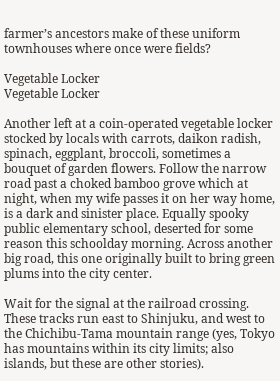farmer’s ancestors make of these uniform townhouses where once were fields?

Vegetable Locker
Vegetable Locker

Another left at a coin-operated vegetable locker stocked by locals with carrots, daikon radish, spinach, eggplant, broccoli, sometimes a bouquet of garden flowers. Follow the narrow road past a choked bamboo grove which at night, when my wife passes it on her way home, is a dark and sinister place. Equally spooky public elementary school, deserted for some reason this schoolday morning. Across another big road, this one originally built to bring green plums into the city center.

Wait for the signal at the railroad crossing. These tracks run east to Shinjuku, and west to the Chichibu-Tama mountain range (yes, Tokyo has mountains within its city limits; also islands, but these are other stories).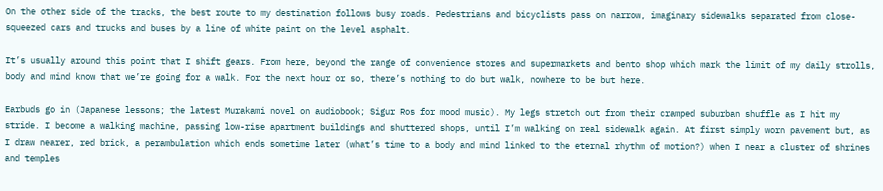On the other side of the tracks, the best route to my destination follows busy roads. Pedestrians and bicyclists pass on narrow, imaginary sidewalks separated from close-squeezed cars and trucks and buses by a line of white paint on the level asphalt.

It’s usually around this point that I shift gears. From here, beyond the range of convenience stores and supermarkets and bento shop which mark the limit of my daily strolls, body and mind know that we’re going for a walk. For the next hour or so, there’s nothing to do but walk, nowhere to be but here.

Earbuds go in (Japanese lessons; the latest Murakami novel on audiobook; Sigur Ros for mood music). My legs stretch out from their cramped suburban shuffle as I hit my stride. I become a walking machine, passing low-rise apartment buildings and shuttered shops, until I’m walking on real sidewalk again. At first simply worn pavement but, as I draw nearer, red brick, a perambulation which ends sometime later (what’s time to a body and mind linked to the eternal rhythm of motion?) when I near a cluster of shrines and temples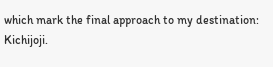which mark the final approach to my destination: Kichijoji.